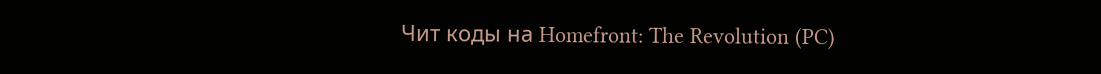Чит коды на Homefront: The Revolution (PC)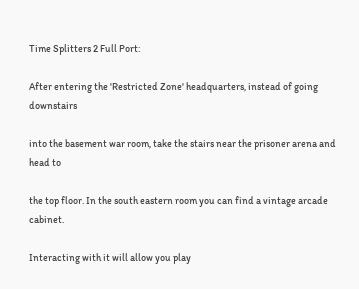Time Splitters 2 Full Port:

After entering the 'Restricted Zone' headquarters, instead of going downstairs

into the basement war room, take the stairs near the prisoner arena and head to

the top floor. In the south eastern room you can find a vintage arcade cabinet.

Interacting with it will allow you play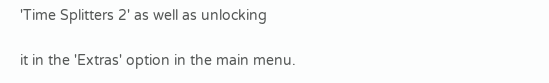'Time Splitters 2' as well as unlocking

it in the 'Extras' option in the main menu.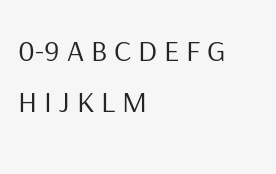0-9 A B C D E F G H I J K L M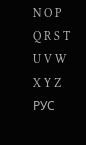N O P Q R S T U V W X Y Z РУС